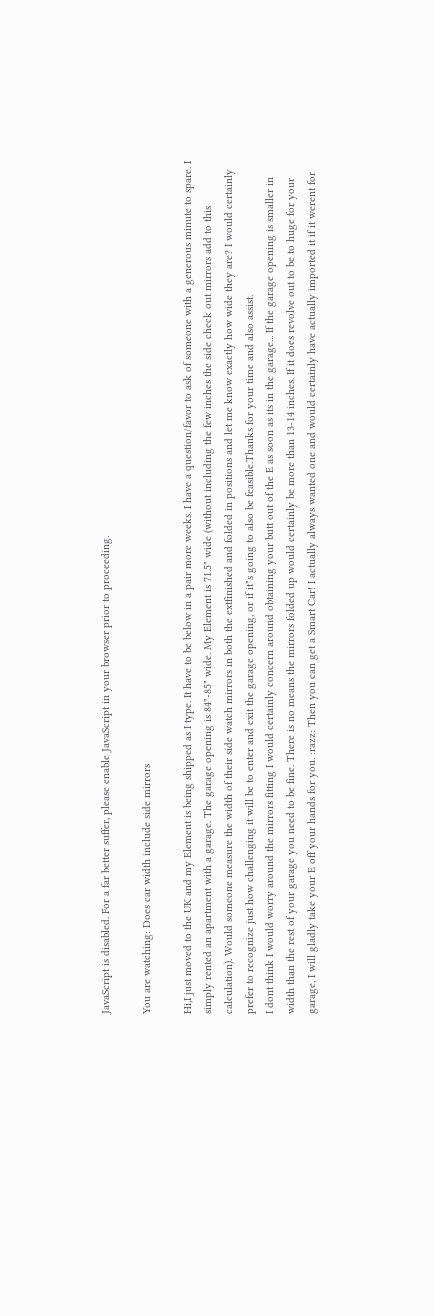JavaScript is disabled. For a far better suffer, please enable JavaScript in your browser prior to proceeding.

You are watching: Does car width include side mirrors

Hi,I just moved to the UK and my Element is being shipped as I type. It have to be below in a pair more weeks. I have a question/favor to ask of someone with a generous minute to spare. I simply rented an apartment with a garage. The garage opening is 84"-85" wide. My Element is 71.5" wide (without including the few inches the side check out mirrors add to this calculation). Would someone measure the width of their side watch mirrors in both the extfinished and folded in positions and let me know exactly how wide they are? I would certainly prefer to recognize just how challenging it will be to enter and exit the garage opening, or if it"s going to also be feasible.Thanks for your time and also assist.
I dont think I would worry around the mirrors fitting I would certainly concern around obtaining your butt out of the E as soon as its in the garage... If the garage opening is smaller in width than the rest of your garage you need to be fine. There is no means the mirrors folded up would certainly be more than 13-14 inches. If it does revolve out to be to huge for your garage, I will gladly take your E off your hands for you. :razz: Then you can get a Smart Car! I actually always wanted one and would certainly have actually imported it if it werent for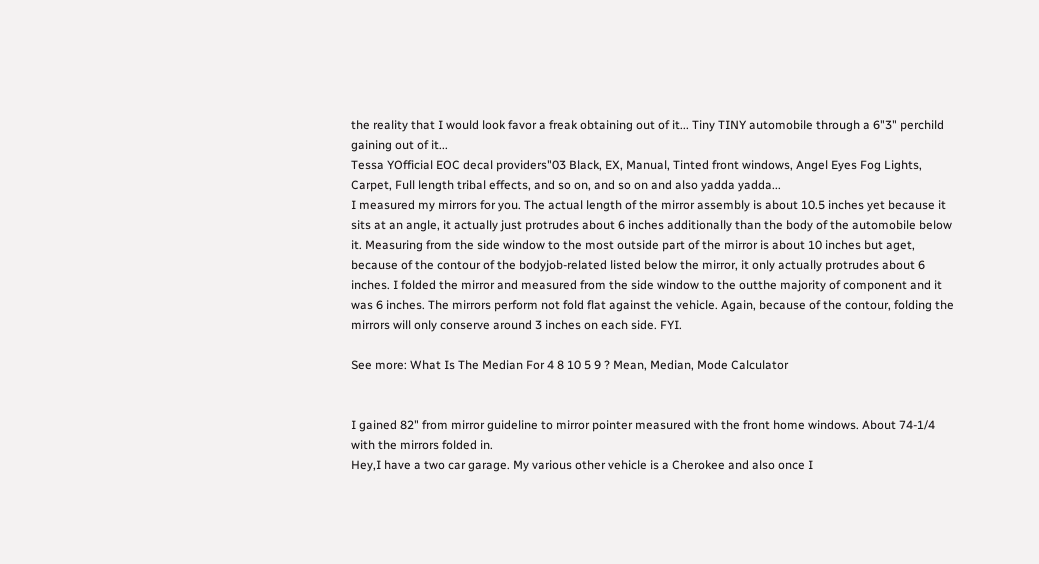the reality that I would look favor a freak obtaining out of it... Tiny TINY automobile through a 6"3" perchild gaining out of it...
Tessa YOfficial EOC decal providers"03 Black, EX, Manual, Tinted front windows, Angel Eyes Fog Lights, Carpet, Full length tribal effects, and so on, and so on and also yadda yadda...
I measured my mirrors for you. The actual length of the mirror assembly is about 10.5 inches yet because it sits at an angle, it actually just protrudes about 6 inches additionally than the body of the automobile below it. Measuring from the side window to the most outside part of the mirror is about 10 inches but aget, because of the contour of the bodyjob-related listed below the mirror, it only actually protrudes about 6 inches. I folded the mirror and measured from the side window to the outthe majority of component and it was 6 inches. The mirrors perform not fold flat against the vehicle. Again, because of the contour, folding the mirrors will only conserve around 3 inches on each side. FYI.

See more: What Is The Median For 4 8 10 5 9 ? Mean, Median, Mode Calculator


I gained 82" from mirror guideline to mirror pointer measured with the front home windows. About 74-1/4 with the mirrors folded in.
Hey,I have a two car garage. My various other vehicle is a Cherokee and also once I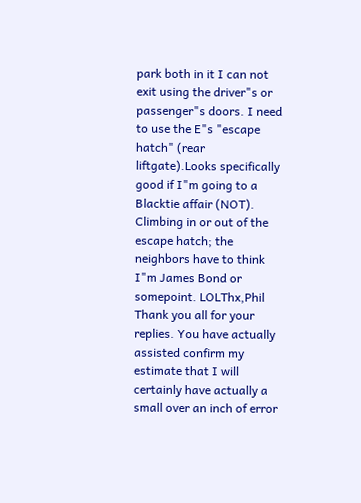park both in it I can not exit using the driver"s or passenger"s doors. I need to use the E"s "escape hatch" (rear liftgate).Looks specifically good if I"m going to a Blacktie affair (NOT). Climbing in or out of the escape hatch; the neighbors have to think I"m James Bond or somepoint. LOLThx,Phil
Thank you all for your replies. You have actually assisted confirm my estimate that I will certainly have actually a small over an inch of error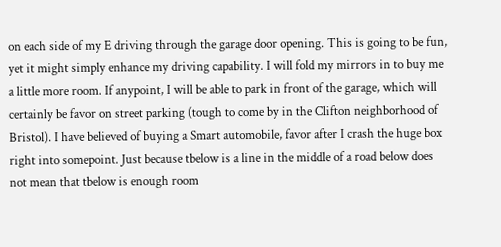on each side of my E driving through the garage door opening. This is going to be fun, yet it might simply enhance my driving capability. I will fold my mirrors in to buy me a little more room. If anypoint, I will be able to park in front of the garage, which will certainly be favor on street parking (tough to come by in the Clifton neighborhood of Bristol). I have believed of buying a Smart automobile, favor after I crash the huge box right into somepoint. Just because tbelow is a line in the middle of a road below does not mean that tbelow is enough room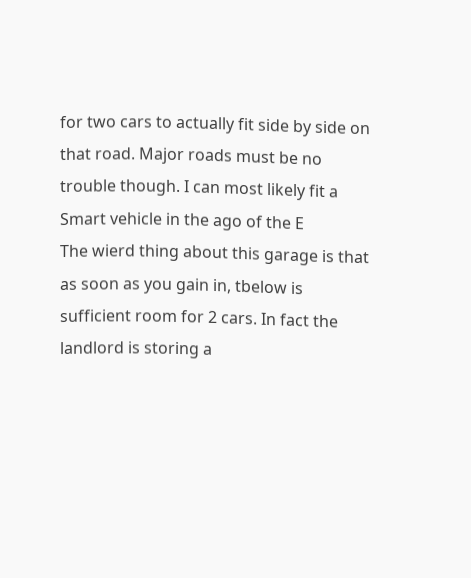for two cars to actually fit side by side on that road. Major roads must be no trouble though. I can most likely fit a Smart vehicle in the ago of the E
The wierd thing about this garage is that as soon as you gain in, tbelow is sufficient room for 2 cars. In fact the landlord is storing a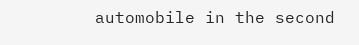automobile in the second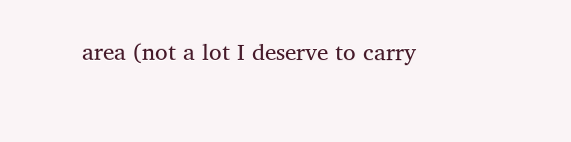area (not a lot I deserve to carry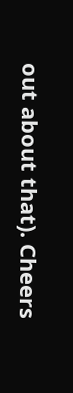out about that). Cheers